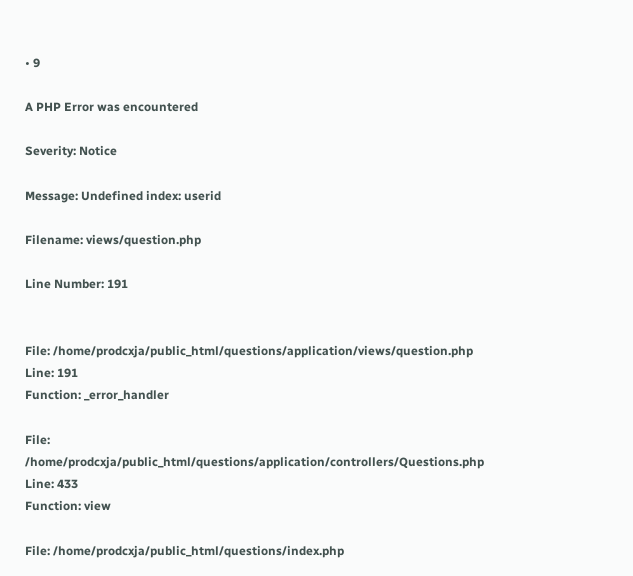• 9

A PHP Error was encountered

Severity: Notice

Message: Undefined index: userid

Filename: views/question.php

Line Number: 191


File: /home/prodcxja/public_html/questions/application/views/question.php
Line: 191
Function: _error_handler

File: /home/prodcxja/public_html/questions/application/controllers/Questions.php
Line: 433
Function: view

File: /home/prodcxja/public_html/questions/index.php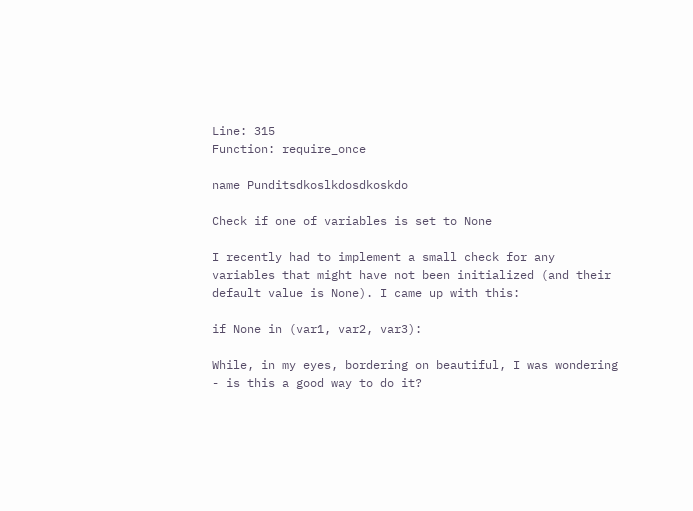Line: 315
Function: require_once

name Punditsdkoslkdosdkoskdo

Check if one of variables is set to None

I recently had to implement a small check for any variables that might have not been initialized (and their default value is None). I came up with this:

if None in (var1, var2, var3):

While, in my eyes, bordering on beautiful, I was wondering - is this a good way to do it?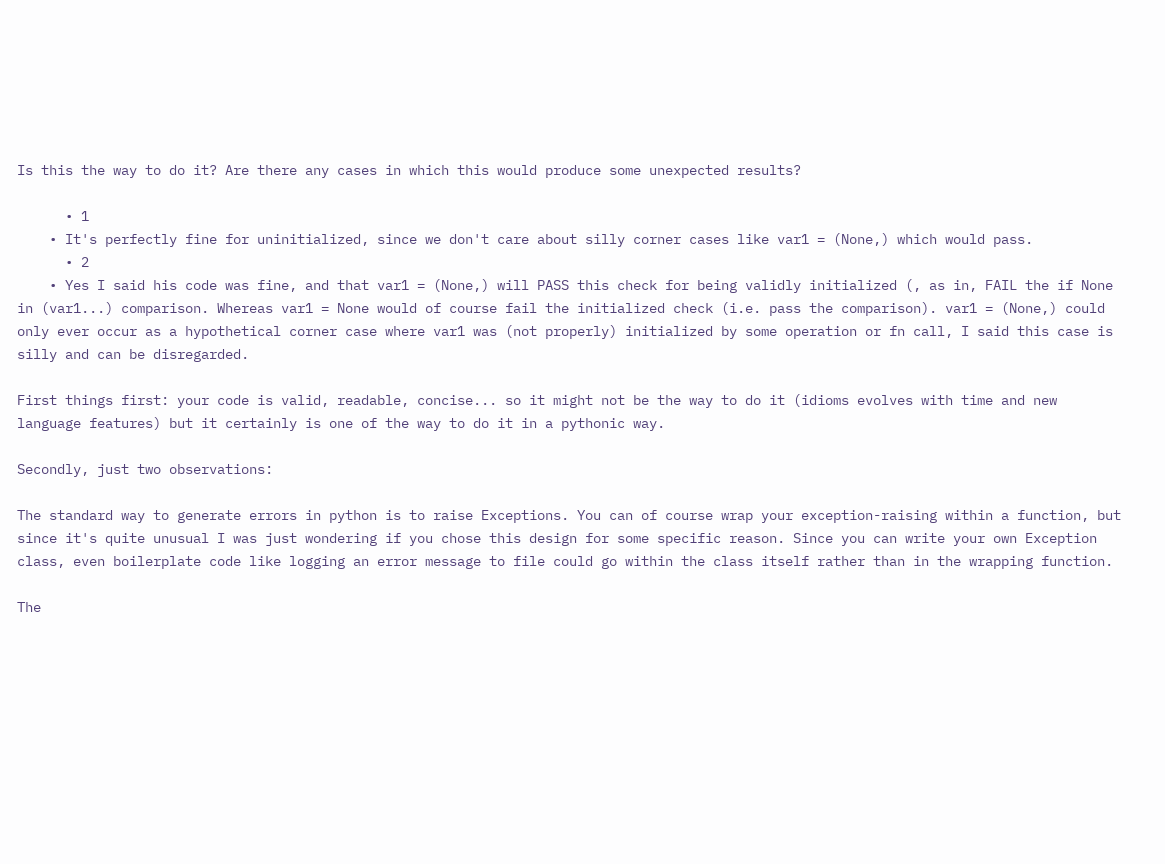Is this the way to do it? Are there any cases in which this would produce some unexpected results?

      • 1
    • It's perfectly fine for uninitialized, since we don't care about silly corner cases like var1 = (None,) which would pass.
      • 2
    • Yes I said his code was fine, and that var1 = (None,) will PASS this check for being validly initialized (, as in, FAIL the if None in (var1...) comparison. Whereas var1 = None would of course fail the initialized check (i.e. pass the comparison). var1 = (None,) could only ever occur as a hypothetical corner case where var1 was (not properly) initialized by some operation or fn call, I said this case is silly and can be disregarded.

First things first: your code is valid, readable, concise... so it might not be the way to do it (idioms evolves with time and new language features) but it certainly is one of the way to do it in a pythonic way.

Secondly, just two observations:

The standard way to generate errors in python is to raise Exceptions. You can of course wrap your exception-raising within a function, but since it's quite unusual I was just wondering if you chose this design for some specific reason. Since you can write your own Exception class, even boilerplate code like logging an error message to file could go within the class itself rather than in the wrapping function.

The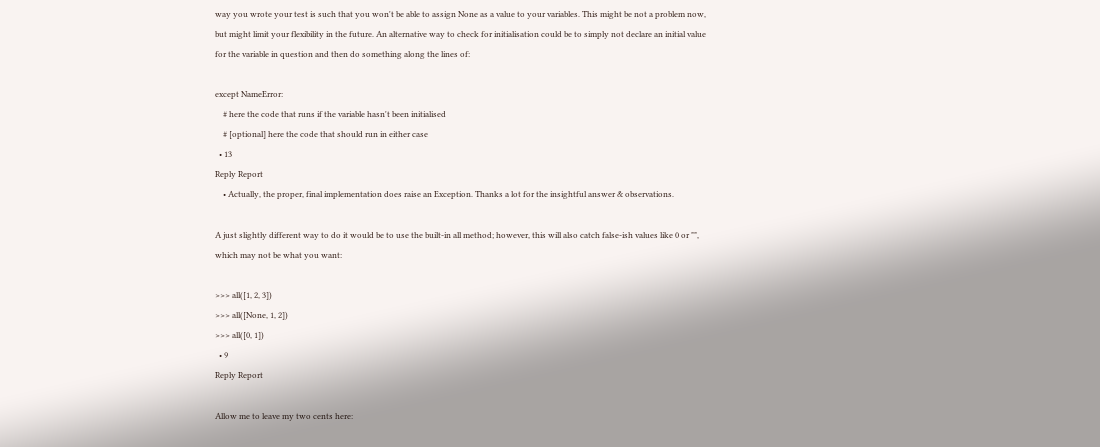way you wrote your test is such that you won't be able to assign None as a value to your variables. This might be not a problem now, but might limit your flexibility in the future. An alternative way to check for initialisation could be to simply not declare an initial value for the variable in question and then do something along the lines of:

except NameError:
    # here the code that runs if the variable hasn't been initialised
    # [optional] here the code that should run in either case
  • 13
Reply Report
    • Actually, the proper, final implementation does raise an Exception. Thanks a lot for the insightful answer & observations.

A just slightly different way to do it would be to use the built-in all method; however, this will also catch false-ish values like 0 or "", which may not be what you want:

>>> all([1, 2, 3])
>>> all([None, 1, 2])
>>> all([0, 1])
  • 9
Reply Report

Allow me to leave my two cents here: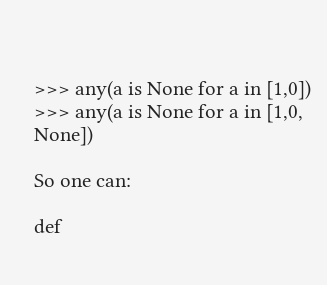>>> any(a is None for a in [1,0])
>>> any(a is None for a in [1,0, None])

So one can:

def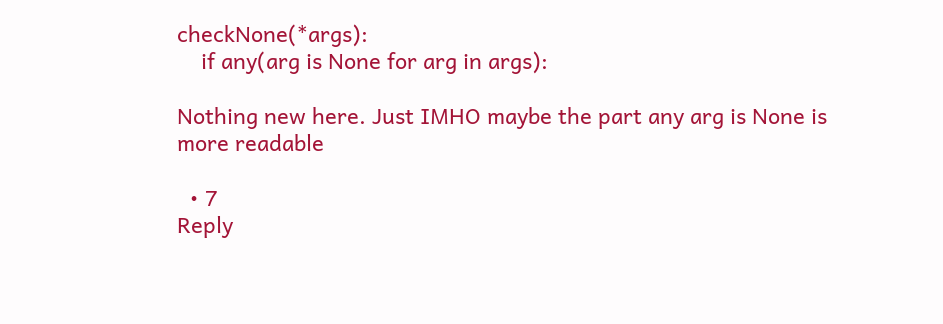checkNone(*args):
    if any(arg is None for arg in args):

Nothing new here. Just IMHO maybe the part any arg is None is more readable

  • 7
Reply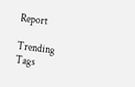Report

Trending Tags